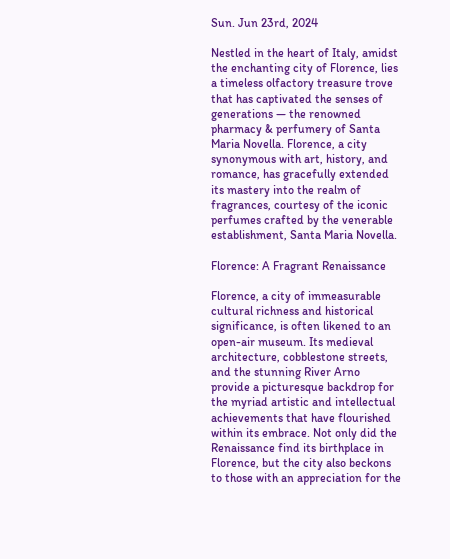Sun. Jun 23rd, 2024

Nestled in the heart of Italy, amidst the enchanting city of Florence, lies a timeless olfactory treasure trove that has captivated the senses of generations — the renowned pharmacy & perfumery of Santa Maria Novella. Florence, a city synonymous with art, history, and romance, has gracefully extended its mastery into the realm of fragrances, courtesy of the iconic perfumes crafted by the venerable establishment, Santa Maria Novella.

Florence: A Fragrant Renaissance

Florence, a city of immeasurable cultural richness and historical significance, is often likened to an open-air museum. Its medieval architecture, cobblestone streets, and the stunning River Arno provide a picturesque backdrop for the myriad artistic and intellectual achievements that have flourished within its embrace. Not only did the Renaissance find its birthplace in Florence, but the city also beckons to those with an appreciation for the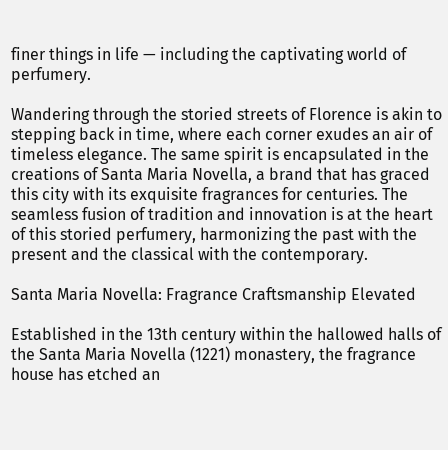finer things in life — including the captivating world of perfumery.

Wandering through the storied streets of Florence is akin to stepping back in time, where each corner exudes an air of timeless elegance. The same spirit is encapsulated in the creations of Santa Maria Novella, a brand that has graced this city with its exquisite fragrances for centuries. The seamless fusion of tradition and innovation is at the heart of this storied perfumery, harmonizing the past with the present and the classical with the contemporary.

Santa Maria Novella: Fragrance Craftsmanship Elevated

Established in the 13th century within the hallowed halls of the Santa Maria Novella (1221) monastery, the fragrance house has etched an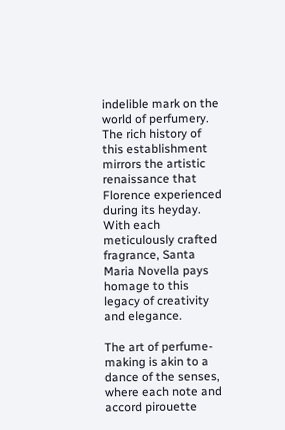indelible mark on the world of perfumery. The rich history of this establishment mirrors the artistic renaissance that Florence experienced during its heyday. With each meticulously crafted fragrance, Santa Maria Novella pays homage to this legacy of creativity and elegance.

The art of perfume-making is akin to a dance of the senses, where each note and accord pirouette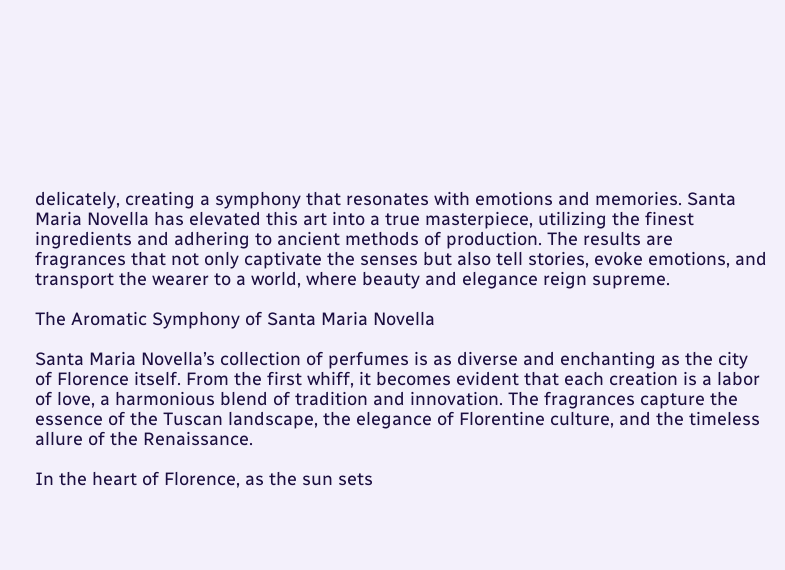delicately, creating a symphony that resonates with emotions and memories. Santa Maria Novella has elevated this art into a true masterpiece, utilizing the finest ingredients and adhering to ancient methods of production. The results are fragrances that not only captivate the senses but also tell stories, evoke emotions, and transport the wearer to a world, where beauty and elegance reign supreme.

The Aromatic Symphony of Santa Maria Novella

Santa Maria Novella’s collection of perfumes is as diverse and enchanting as the city of Florence itself. From the first whiff, it becomes evident that each creation is a labor of love, a harmonious blend of tradition and innovation. The fragrances capture the essence of the Tuscan landscape, the elegance of Florentine culture, and the timeless allure of the Renaissance.

In the heart of Florence, as the sun sets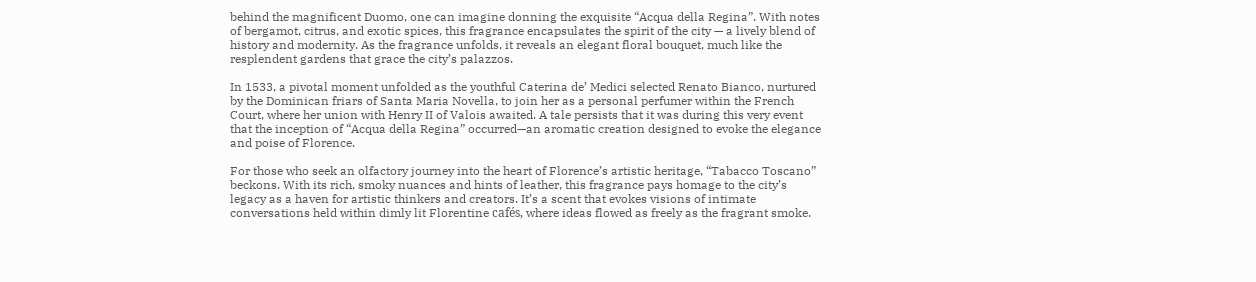behind the magnificent Duomo, one can imagine donning the exquisite “Acqua della Regina”. With notes of bergamot, citrus, and exotic spices, this fragrance encapsulates the spirit of the city — a lively blend of history and modernity. As the fragrance unfolds, it reveals an elegant floral bouquet, much like the resplendent gardens that grace the city’s palazzos.

In 1533, a pivotal moment unfolded as the youthful Caterina de’ Medici selected Renato Bianco, nurtured by the Dominican friars of Santa Maria Novella, to join her as a personal perfumer within the French Court, where her union with Henry II of Valois awaited. A tale persists that it was during this very event that the inception of “Acqua della Regina” occurred—an aromatic creation designed to evoke the elegance and poise of Florence.

For those who seek an olfactory journey into the heart of Florence’s artistic heritage, “Tabacco Toscano” beckons. With its rich, smoky nuances and hints of leather, this fragrance pays homage to the city’s legacy as a haven for artistic thinkers and creators. It’s a scent that evokes visions of intimate conversations held within dimly lit Florentine cafés, where ideas flowed as freely as the fragrant smoke.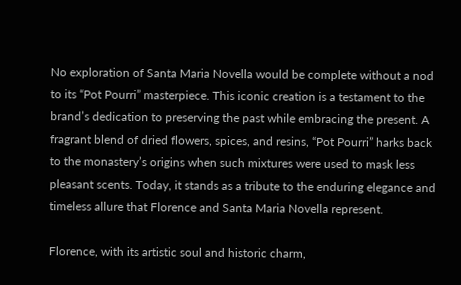No exploration of Santa Maria Novella would be complete without a nod to its “Pot Pourri” masterpiece. This iconic creation is a testament to the brand’s dedication to preserving the past while embracing the present. A fragrant blend of dried flowers, spices, and resins, “Pot Pourri” harks back to the monastery’s origins when such mixtures were used to mask less pleasant scents. Today, it stands as a tribute to the enduring elegance and timeless allure that Florence and Santa Maria Novella represent.

Florence, with its artistic soul and historic charm,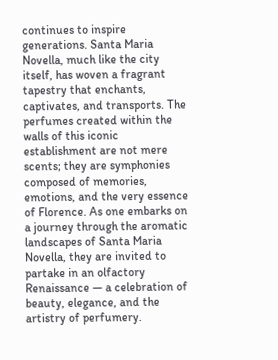continues to inspire generations. Santa Maria Novella, much like the city itself, has woven a fragrant tapestry that enchants, captivates, and transports. The perfumes created within the walls of this iconic establishment are not mere scents; they are symphonies composed of memories, emotions, and the very essence of Florence. As one embarks on a journey through the aromatic landscapes of Santa Maria Novella, they are invited to partake in an olfactory Renaissance — a celebration of beauty, elegance, and the artistry of perfumery.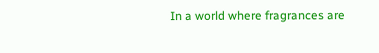In a world where fragrances are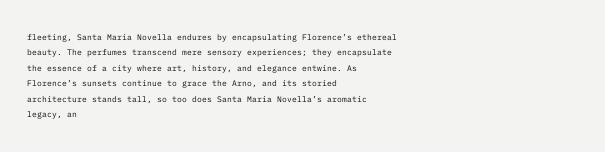fleeting, Santa Maria Novella endures by encapsulating Florence’s ethereal beauty. The perfumes transcend mere sensory experiences; they encapsulate the essence of a city where art, history, and elegance entwine. As Florence’s sunsets continue to grace the Arno, and its storied architecture stands tall, so too does Santa Maria Novella’s aromatic legacy, an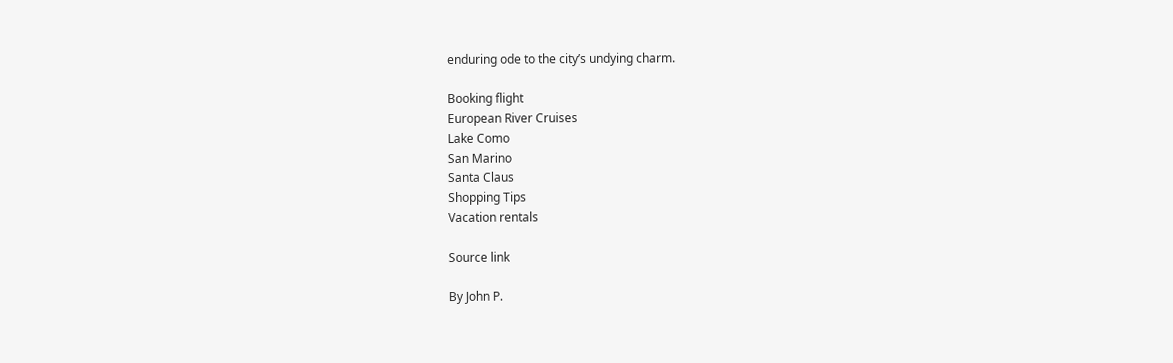enduring ode to the city’s undying charm.

Booking flight
European River Cruises
Lake Como
San Marino
Santa Claus
Shopping Tips
Vacation rentals

Source link

By John P.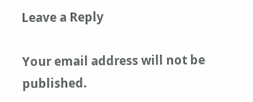Leave a Reply

Your email address will not be published.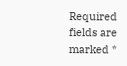Required fields are marked *